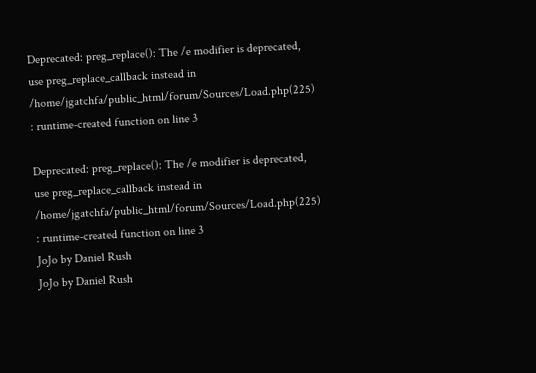Deprecated: preg_replace(): The /e modifier is deprecated, use preg_replace_callback instead in /home/jgatchfa/public_html/forum/Sources/Load.php(225) : runtime-created function on line 3

Deprecated: preg_replace(): The /e modifier is deprecated, use preg_replace_callback instead in /home/jgatchfa/public_html/forum/Sources/Load.php(225) : runtime-created function on line 3
JoJo by Daniel Rush
JoJo by Daniel Rush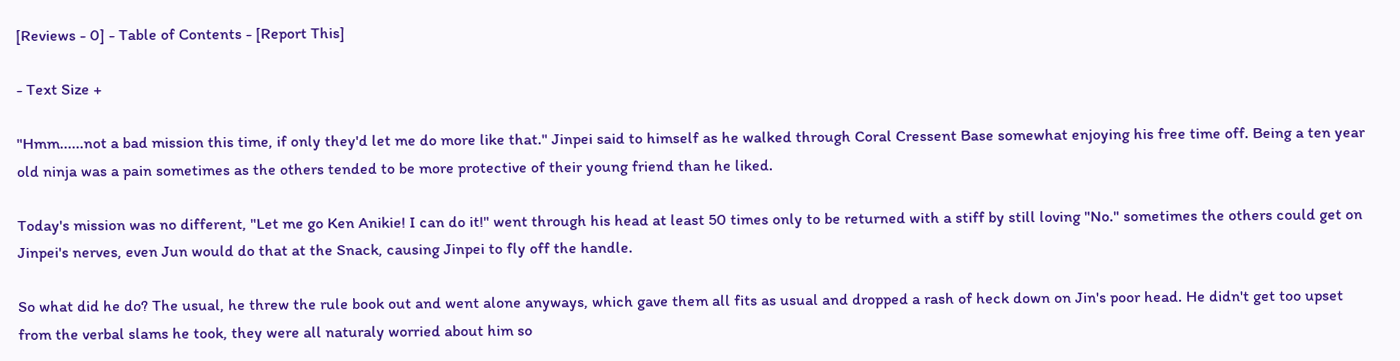[Reviews - 0] - Table of Contents - [Report This]

- Text Size +

"Hmm......not a bad mission this time, if only they'd let me do more like that." Jinpei said to himself as he walked through Coral Cressent Base somewhat enjoying his free time off. Being a ten year old ninja was a pain sometimes as the others tended to be more protective of their young friend than he liked.

Today's mission was no different, "Let me go Ken Anikie! I can do it!" went through his head at least 50 times only to be returned with a stiff by still loving "No." sometimes the others could get on Jinpei's nerves, even Jun would do that at the Snack, causing Jinpei to fly off the handle.

So what did he do? The usual, he threw the rule book out and went alone anyways, which gave them all fits as usual and dropped a rash of heck down on Jin's poor head. He didn't get too upset from the verbal slams he took, they were all naturaly worried about him so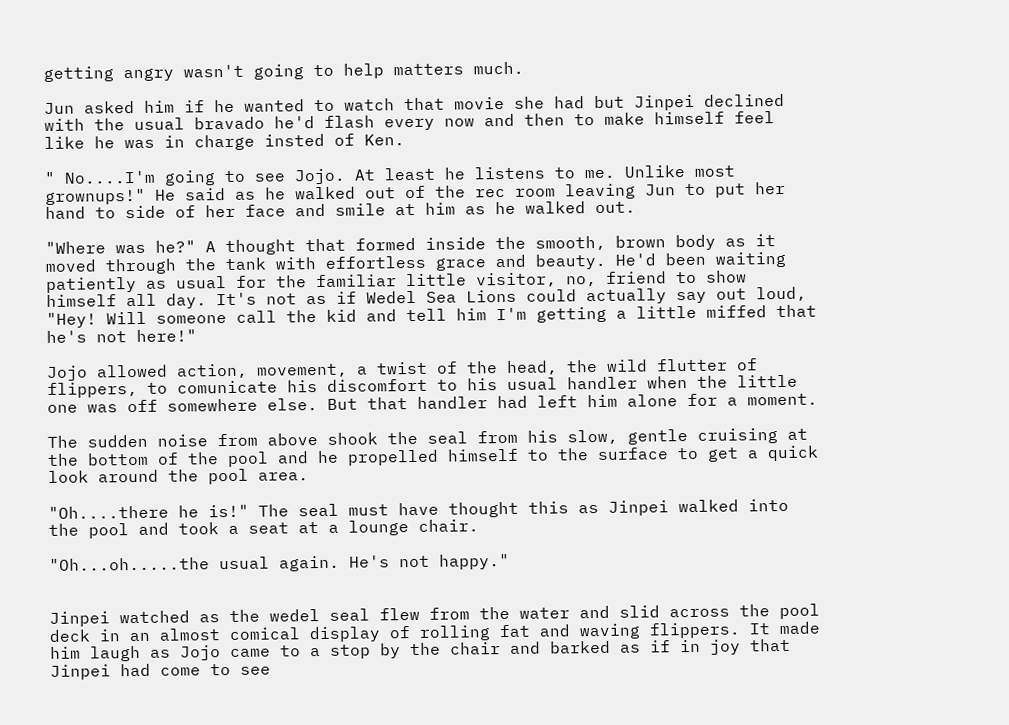getting angry wasn't going to help matters much.

Jun asked him if he wanted to watch that movie she had but Jinpei declined with the usual bravado he'd flash every now and then to make himself feel like he was in charge insted of Ken.

" No....I'm going to see Jojo. At least he listens to me. Unlike most grownups!" He said as he walked out of the rec room leaving Jun to put her hand to side of her face and smile at him as he walked out.

"Where was he?" A thought that formed inside the smooth, brown body as it moved through the tank with effortless grace and beauty. He'd been waiting patiently as usual for the familiar little visitor, no, friend to show himself all day. It's not as if Wedel Sea Lions could actually say out loud, "Hey! Will someone call the kid and tell him I'm getting a little miffed that he's not here!"

Jojo allowed action, movement, a twist of the head, the wild flutter of flippers, to comunicate his discomfort to his usual handler when the little one was off somewhere else. But that handler had left him alone for a moment.

The sudden noise from above shook the seal from his slow, gentle cruising at the bottom of the pool and he propelled himself to the surface to get a quick look around the pool area.

"Oh....there he is!" The seal must have thought this as Jinpei walked into the pool and took a seat at a lounge chair.

"Oh...oh.....the usual again. He's not happy."


Jinpei watched as the wedel seal flew from the water and slid across the pool deck in an almost comical display of rolling fat and waving flippers. It made him laugh as Jojo came to a stop by the chair and barked as if in joy that Jinpei had come to see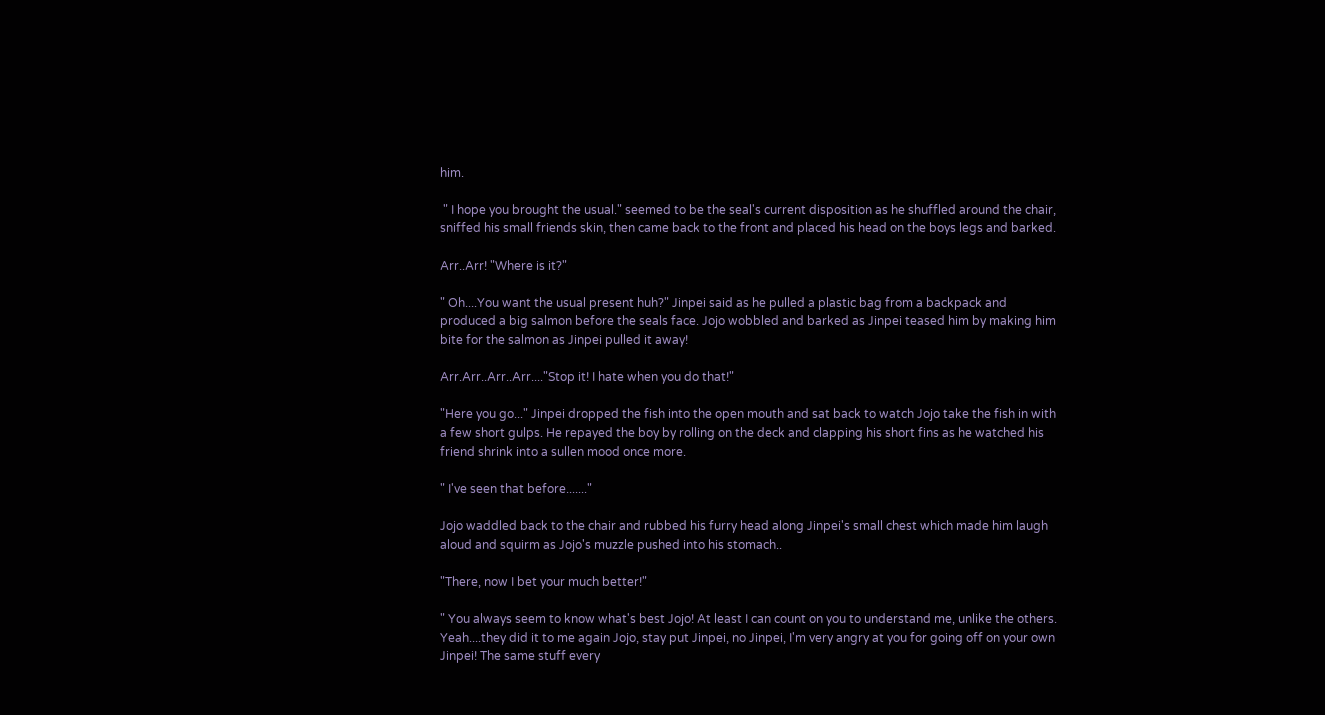him.

 " I hope you brought the usual." seemed to be the seal's current disposition as he shuffled around the chair, sniffed his small friends skin, then came back to the front and placed his head on the boys legs and barked.

Arr..Arr! "Where is it?"

" Oh....You want the usual present huh?" Jinpei said as he pulled a plastic bag from a backpack and produced a big salmon before the seals face. Jojo wobbled and barked as Jinpei teased him by making him bite for the salmon as Jinpei pulled it away!

Arr.Arr..Arr..Arr...."Stop it! I hate when you do that!"

"Here you go..." Jinpei dropped the fish into the open mouth and sat back to watch Jojo take the fish in with a few short gulps. He repayed the boy by rolling on the deck and clapping his short fins as he watched his friend shrink into a sullen mood once more.

" I've seen that before......."

Jojo waddled back to the chair and rubbed his furry head along Jinpei's small chest which made him laugh aloud and squirm as Jojo's muzzle pushed into his stomach..

"There, now I bet your much better!"

" You always seem to know what's best Jojo! At least I can count on you to understand me, unlike the others. Yeah....they did it to me again Jojo, stay put Jinpei, no Jinpei, I'm very angry at you for going off on your own Jinpei! The same stuff every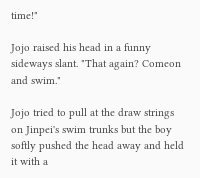time!"

Jojo raised his head in a funny sideways slant. "That again? Comeon and swim."

Jojo tried to pull at the draw strings on Jinpei's swim trunks but the boy softly pushed the head away and held it with a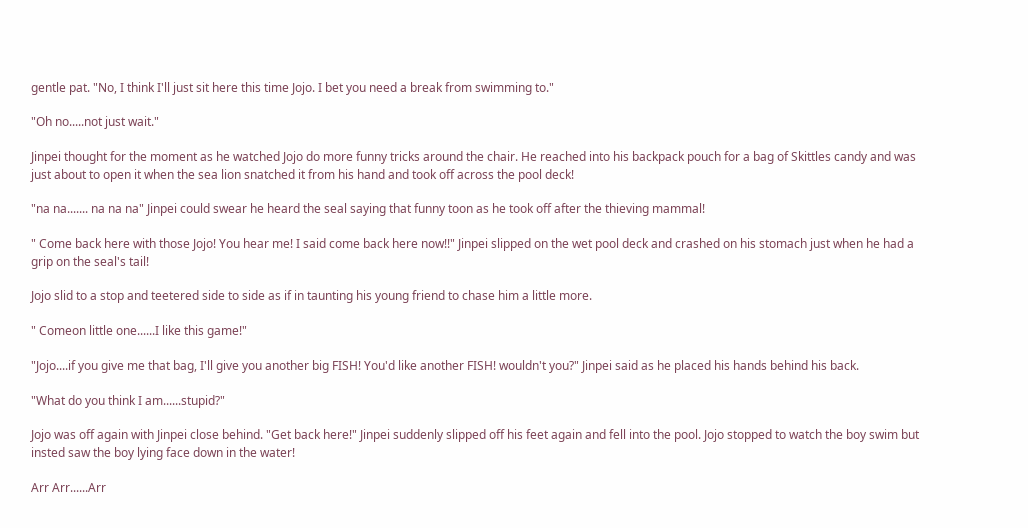gentle pat. "No, I think I'll just sit here this time Jojo. I bet you need a break from swimming to."

"Oh no.....not just wait."

Jinpei thought for the moment as he watched Jojo do more funny tricks around the chair. He reached into his backpack pouch for a bag of Skittles candy and was just about to open it when the sea lion snatched it from his hand and took off across the pool deck!

"na na....... na na na" Jinpei could swear he heard the seal saying that funny toon as he took off after the thieving mammal!

" Come back here with those Jojo! You hear me! I said come back here now!!" Jinpei slipped on the wet pool deck and crashed on his stomach just when he had a grip on the seal's tail!

Jojo slid to a stop and teetered side to side as if in taunting his young friend to chase him a little more.

" Comeon little one......I like this game!"

"Jojo....if you give me that bag, I'll give you another big FISH! You'd like another FISH! wouldn't you?" Jinpei said as he placed his hands behind his back.

"What do you think I am......stupid?"

Jojo was off again with Jinpei close behind. "Get back here!" Jinpei suddenly slipped off his feet again and fell into the pool. Jojo stopped to watch the boy swim but insted saw the boy lying face down in the water!

Arr Arr......Arr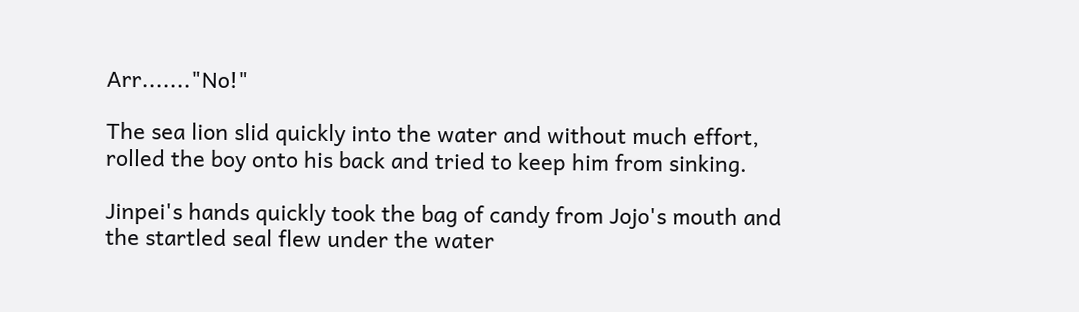Arr......."No!"

The sea lion slid quickly into the water and without much effort, rolled the boy onto his back and tried to keep him from sinking.

Jinpei's hands quickly took the bag of candy from Jojo's mouth and the startled seal flew under the water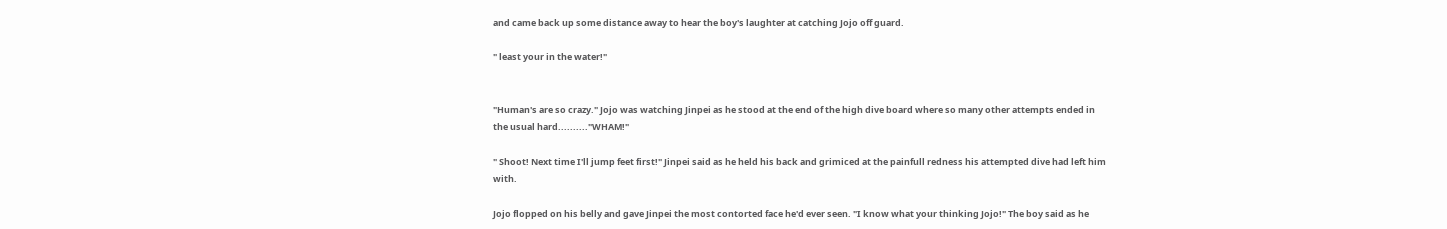and came back up some distance away to hear the boy's laughter at catching Jojo off guard.

" least your in the water!"


"Human's are so crazy." Jojo was watching Jinpei as he stood at the end of the high dive board where so many other attempts ended in the usual hard.........."WHAM!"

" Shoot! Next time I'll jump feet first!" Jinpei said as he held his back and grimiced at the painfull redness his attempted dive had left him with.

Jojo flopped on his belly and gave Jinpei the most contorted face he'd ever seen. "I know what your thinking Jojo!" The boy said as he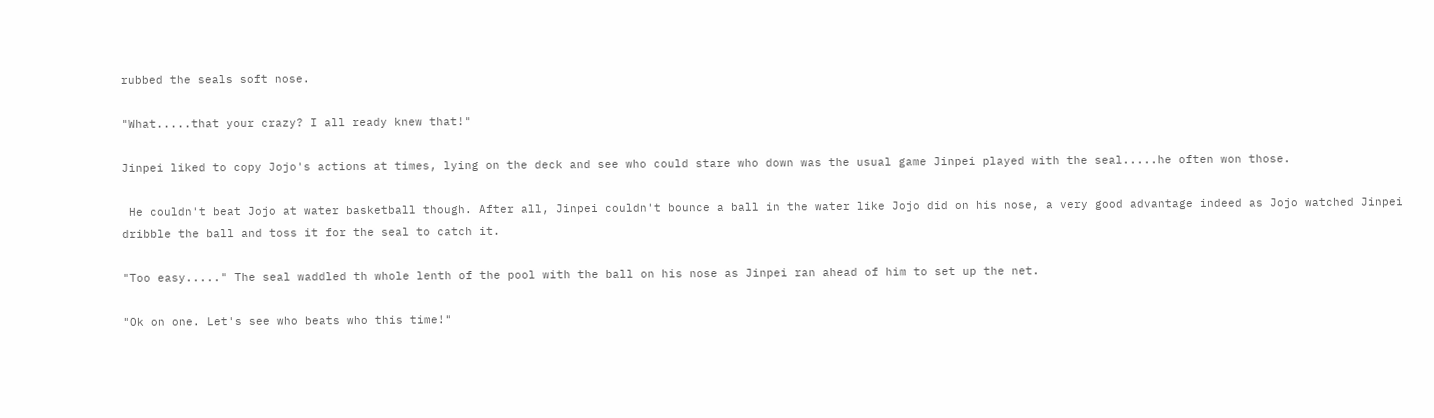rubbed the seals soft nose.

"What.....that your crazy? I all ready knew that!"

Jinpei liked to copy Jojo's actions at times, lying on the deck and see who could stare who down was the usual game Jinpei played with the seal.....he often won those.

 He couldn't beat Jojo at water basketball though. After all, Jinpei couldn't bounce a ball in the water like Jojo did on his nose, a very good advantage indeed as Jojo watched Jinpei dribble the ball and toss it for the seal to catch it.

"Too easy....." The seal waddled th whole lenth of the pool with the ball on his nose as Jinpei ran ahead of him to set up the net.

"Ok on one. Let's see who beats who this time!"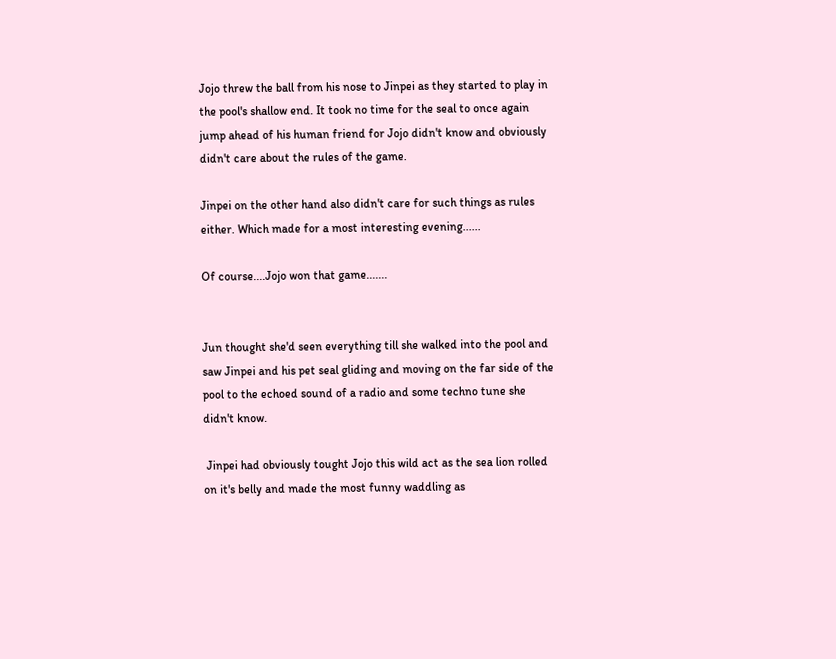Jojo threw the ball from his nose to Jinpei as they started to play in the pool's shallow end. It took no time for the seal to once again jump ahead of his human friend for Jojo didn't know and obviously didn't care about the rules of the game.

Jinpei on the other hand also didn't care for such things as rules either. Which made for a most interesting evening......

Of course....Jojo won that game.......


Jun thought she'd seen everything till she walked into the pool and saw Jinpei and his pet seal gliding and moving on the far side of the pool to the echoed sound of a radio and some techno tune she didn't know.

 Jinpei had obviously tought Jojo this wild act as the sea lion rolled on it's belly and made the most funny waddling as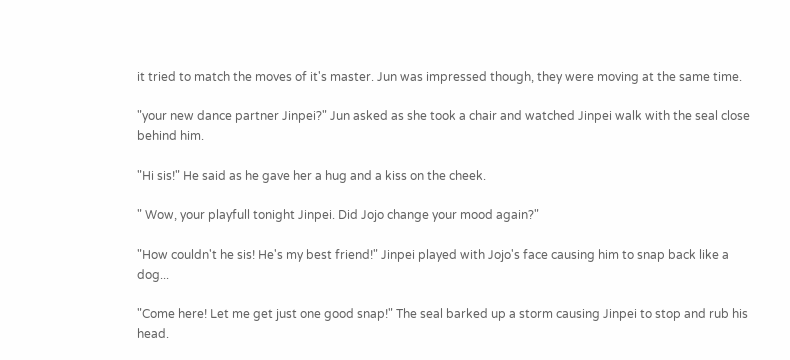it tried to match the moves of it's master. Jun was impressed though, they were moving at the same time.

"your new dance partner Jinpei?" Jun asked as she took a chair and watched Jinpei walk with the seal close behind him.

"Hi sis!" He said as he gave her a hug and a kiss on the cheek.

" Wow, your playfull tonight Jinpei. Did Jojo change your mood again?"

"How couldn't he sis! He's my best friend!" Jinpei played with Jojo's face causing him to snap back like a dog...

"Come here! Let me get just one good snap!" The seal barked up a storm causing Jinpei to stop and rub his head.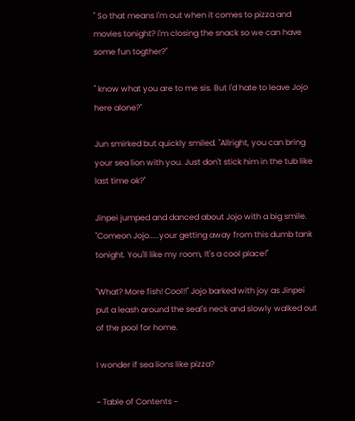" So that means I'm out when it comes to pizza and movies tonight? I'm closing the snack so we can have some fun togther?"

" know what you are to me sis. But I'd hate to leave Jojo here alone?"

Jun smirked but quickly smiled. "Allright, you can bring your sea lion with you. Just don't stick him in the tub like last time ok?"

Jinpei jumped and danced about Jojo with a big smile. "Comeon Jojo.....your getting away from this dumb tank tonight. You'll like my room, It's a cool place!"

"What? More fish! Cool!!" Jojo barked with joy as Jinpei put a leash around the seal's neck and slowly walked out of the pool for home.

I wonder if sea lions like pizza?

~ Table of Contents ~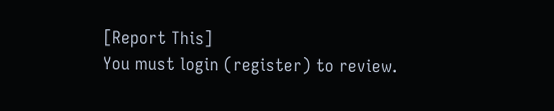[Report This]
You must login (register) to review.